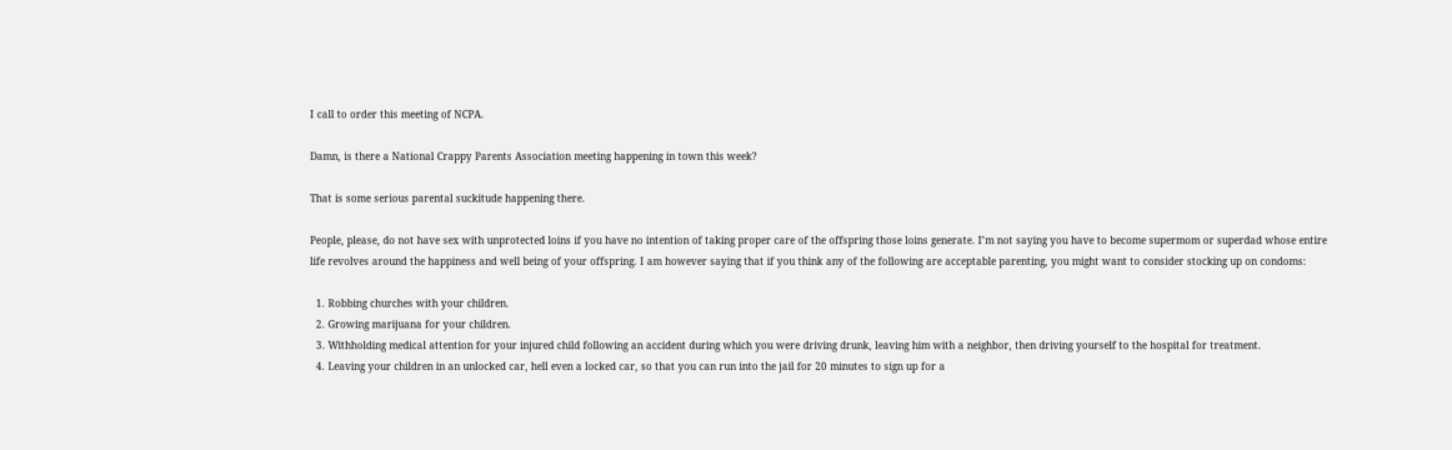I call to order this meeting of NCPA.

Damn, is there a National Crappy Parents Association meeting happening in town this week?

That is some serious parental suckitude happening there.

People, please, do not have sex with unprotected loins if you have no intention of taking proper care of the offspring those loins generate. I’m not saying you have to become supermom or superdad whose entire life revolves around the happiness and well being of your offspring. I am however saying that if you think any of the following are acceptable parenting, you might want to consider stocking up on condoms:

  1. Robbing churches with your children.
  2. Growing marijuana for your children.
  3. Withholding medical attention for your injured child following an accident during which you were driving drunk, leaving him with a neighbor, then driving yourself to the hospital for treatment.
  4. Leaving your children in an unlocked car, hell even a locked car, so that you can run into the jail for 20 minutes to sign up for a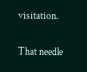visitation.

That needle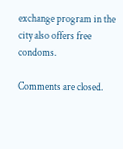exchange program in the city also offers free condoms.

Comments are closed.